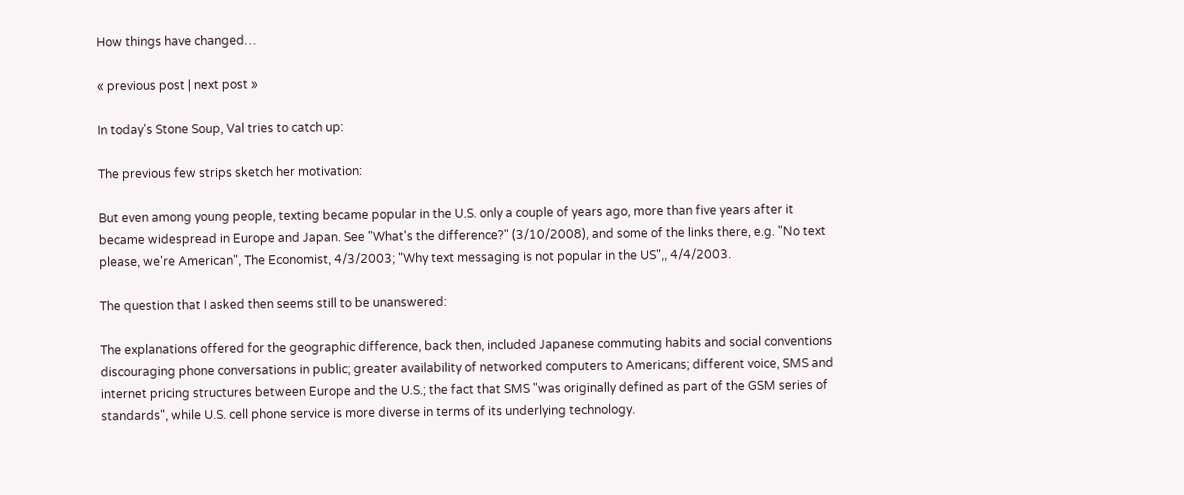How things have changed…

« previous post | next post »

In today's Stone Soup, Val tries to catch up:

The previous few strips sketch her motivation:

But even among young people, texting became popular in the U.S. only a couple of years ago, more than five years after it became widespread in Europe and Japan. See "What's the difference?" (3/10/2008), and some of the links there, e.g. "No text please, we're American", The Economist, 4/3/2003; "Why text messaging is not popular in the US",, 4/4/2003.

The question that I asked then seems still to be unanswered:

The explanations offered for the geographic difference, back then, included Japanese commuting habits and social conventions discouraging phone conversations in public; greater availability of networked computers to Americans; different voice, SMS and internet pricing structures between Europe and the U.S.; the fact that SMS "was originally defined as part of the GSM series of standards", while U.S. cell phone service is more diverse in terms of its underlying technology.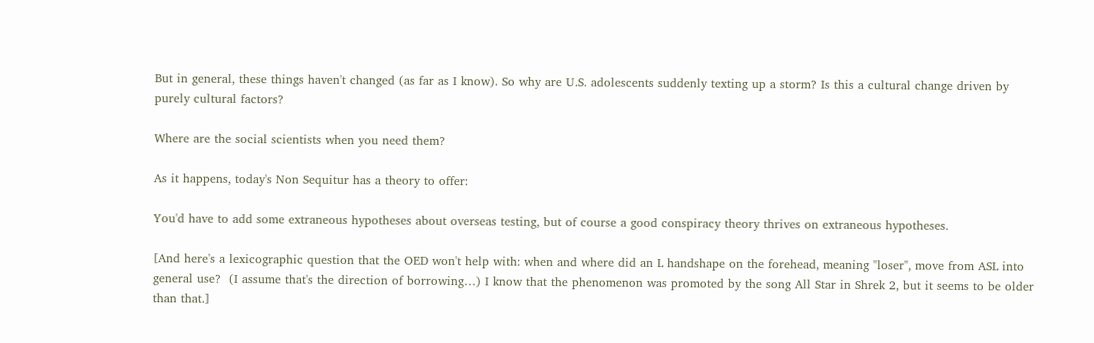But in general, these things haven't changed (as far as I know). So why are U.S. adolescents suddenly texting up a storm? Is this a cultural change driven by purely cultural factors?

Where are the social scientists when you need them?

As it happens, today's Non Sequitur has a theory to offer:

You'd have to add some extraneous hypotheses about overseas testing, but of course a good conspiracy theory thrives on extraneous hypotheses.

[And here's a lexicographic question that the OED won't help with: when and where did an L handshape on the forehead, meaning "loser", move from ASL into general use?  (I assume that's the direction of borrowing…) I know that the phenomenon was promoted by the song All Star in Shrek 2, but it seems to be older than that.]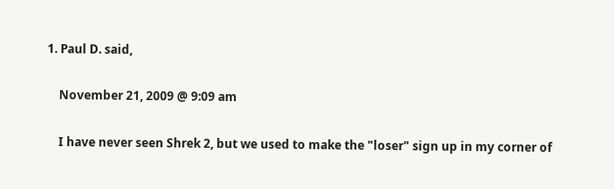1. Paul D. said,

    November 21, 2009 @ 9:09 am

    I have never seen Shrek 2, but we used to make the "loser" sign up in my corner of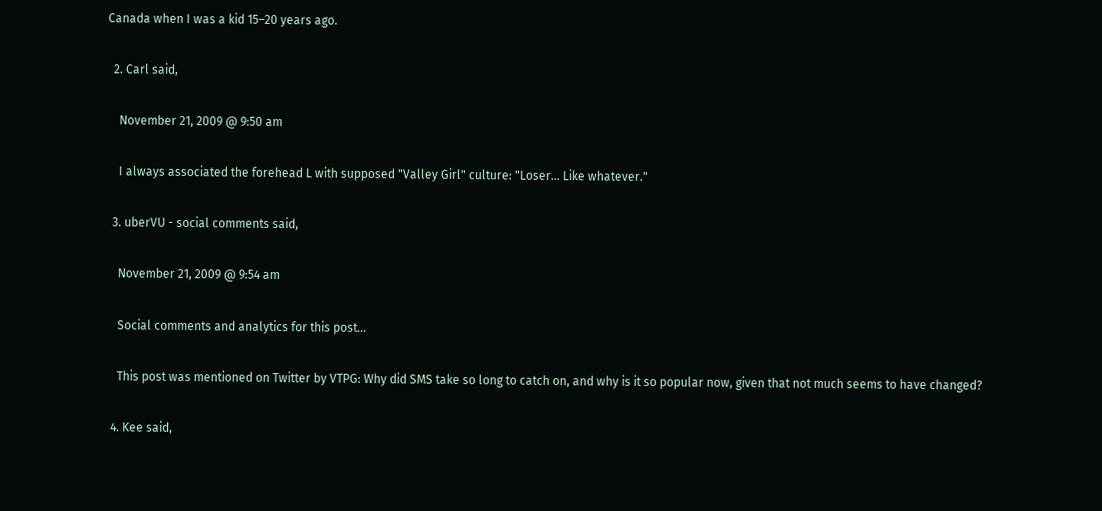Canada when I was a kid 15–20 years ago.

  2. Carl said,

    November 21, 2009 @ 9:50 am

    I always associated the forehead L with supposed "Valley Girl" culture: "Loser… Like whatever."

  3. uberVU - social comments said,

    November 21, 2009 @ 9:54 am

    Social comments and analytics for this post…

    This post was mentioned on Twitter by VTPG: Why did SMS take so long to catch on, and why is it so popular now, given that not much seems to have changed?

  4. Kee said,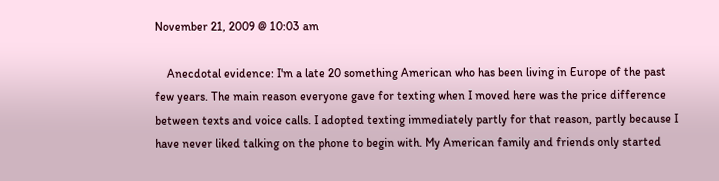November 21, 2009 @ 10:03 am

    Anecdotal evidence: I'm a late 20 something American who has been living in Europe of the past few years. The main reason everyone gave for texting when I moved here was the price difference between texts and voice calls. I adopted texting immediately partly for that reason, partly because I have never liked talking on the phone to begin with. My American family and friends only started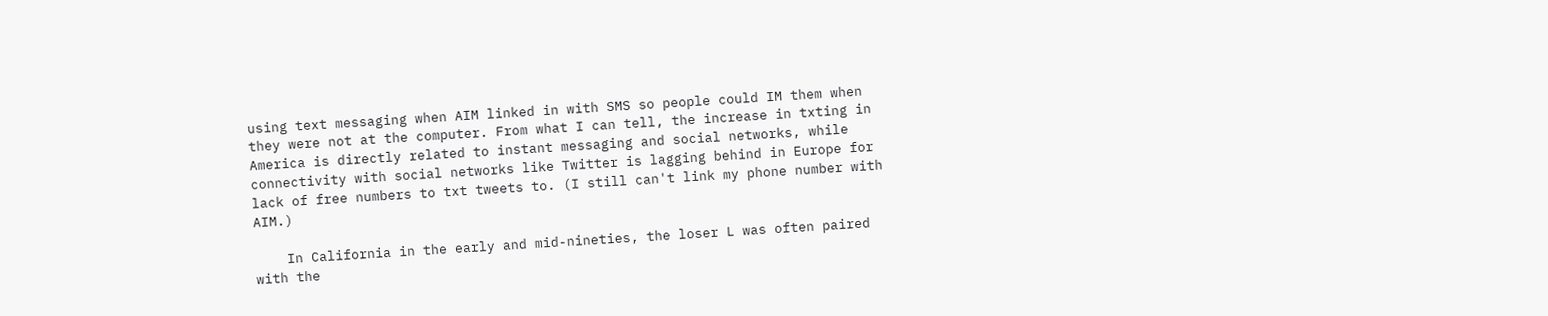using text messaging when AIM linked in with SMS so people could IM them when they were not at the computer. From what I can tell, the increase in txting in America is directly related to instant messaging and social networks, while connectivity with social networks like Twitter is lagging behind in Europe for lack of free numbers to txt tweets to. (I still can't link my phone number with AIM.)

    In California in the early and mid-nineties, the loser L was often paired with the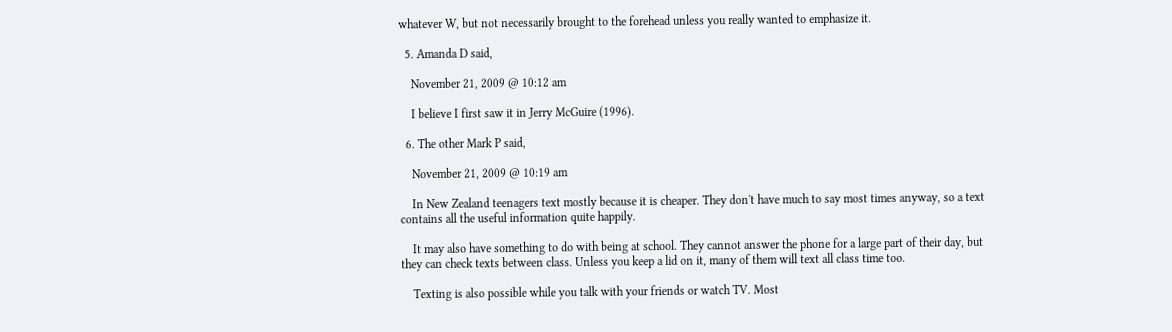whatever W, but not necessarily brought to the forehead unless you really wanted to emphasize it.

  5. Amanda D said,

    November 21, 2009 @ 10:12 am

    I believe I first saw it in Jerry McGuire (1996).

  6. The other Mark P said,

    November 21, 2009 @ 10:19 am

    In New Zealand teenagers text mostly because it is cheaper. They don't have much to say most times anyway, so a text contains all the useful information quite happily.

    It may also have something to do with being at school. They cannot answer the phone for a large part of their day, but they can check texts between class. Unless you keep a lid on it, many of them will text all class time too.

    Texting is also possible while you talk with your friends or watch TV. Most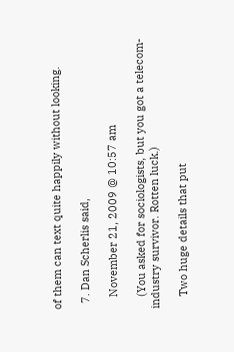of them can text quite happily without looking.

  7. Dan Scherlis said,

    November 21, 2009 @ 10:57 am

    (You asked for sociologists, but you got a telecom-industry survivor. Rotten luck.)

    Two huge details that put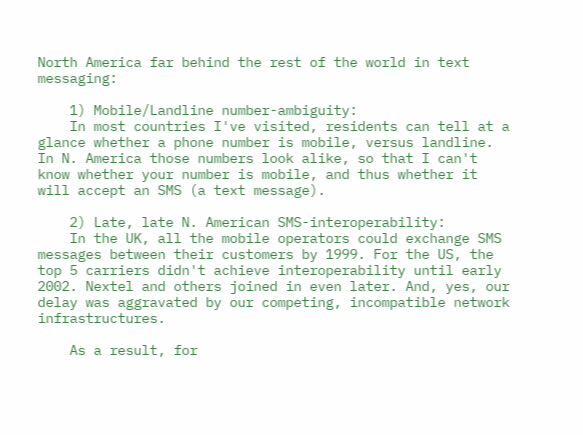North America far behind the rest of the world in text messaging:

    1) Mobile/Landline number-ambiguity:
    In most countries I've visited, residents can tell at a glance whether a phone number is mobile, versus landline. In N. America those numbers look alike, so that I can't know whether your number is mobile, and thus whether it will accept an SMS (a text message).

    2) Late, late N. American SMS-interoperability:
    In the UK, all the mobile operators could exchange SMS messages between their customers by 1999. For the US, the top 5 carriers didn't achieve interoperability until early 2002. Nextel and others joined in even later. And, yes, our delay was aggravated by our competing, incompatible network infrastructures.

    As a result, for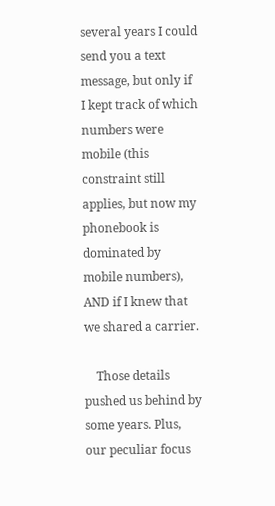several years I could send you a text message, but only if I kept track of which numbers were mobile (this constraint still applies, but now my phonebook is dominated by mobile numbers), AND if I knew that we shared a carrier.

    Those details pushed us behind by some years. Plus, our peculiar focus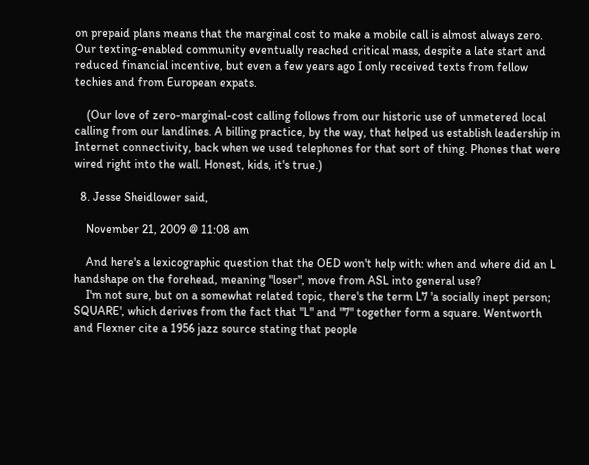on prepaid plans means that the marginal cost to make a mobile call is almost always zero. Our texting-enabled community eventually reached critical mass, despite a late start and reduced financial incentive, but even a few years ago I only received texts from fellow techies and from European expats.

    (Our love of zero-marginal-cost calling follows from our historic use of unmetered local calling from our landlines. A billing practice, by the way, that helped us establish leadership in Internet connectivity, back when we used telephones for that sort of thing. Phones that were wired right into the wall. Honest, kids, it's true.)

  8. Jesse Sheidlower said,

    November 21, 2009 @ 11:08 am

    And here's a lexicographic question that the OED won't help with: when and where did an L handshape on the forehead, meaning "loser", move from ASL into general use?
    I'm not sure, but on a somewhat related topic, there's the term L7 'a socially inept person; SQUARE', which derives from the fact that "L" and "7" together form a square. Wentworth and Flexner cite a 1956 jazz source stating that people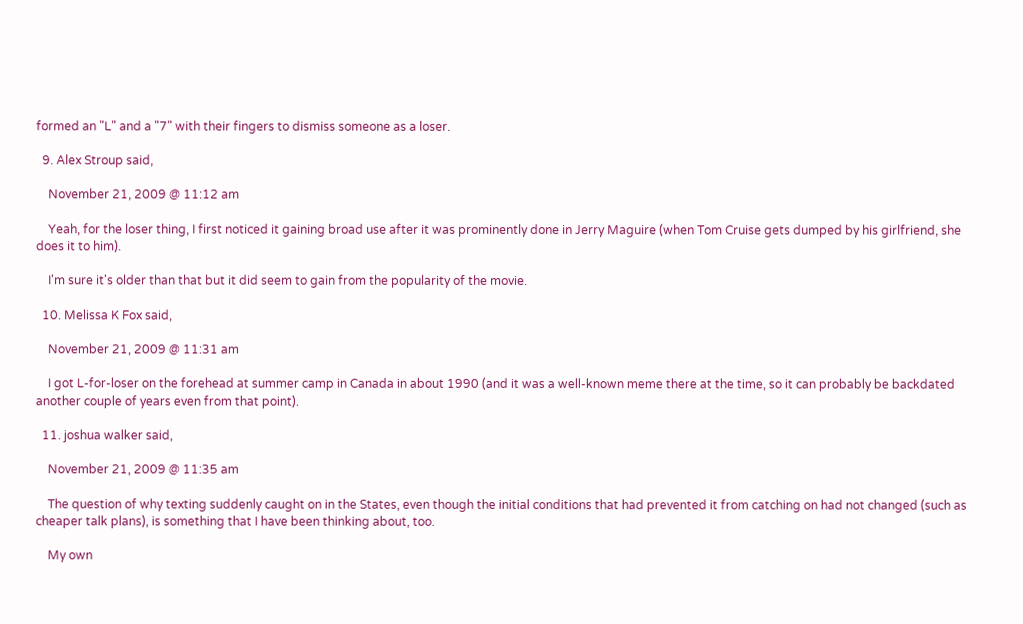formed an "L" and a "7" with their fingers to dismiss someone as a loser.

  9. Alex Stroup said,

    November 21, 2009 @ 11:12 am

    Yeah, for the loser thing, I first noticed it gaining broad use after it was prominently done in Jerry Maguire (when Tom Cruise gets dumped by his girlfriend, she does it to him).

    I'm sure it's older than that but it did seem to gain from the popularity of the movie.

  10. Melissa K Fox said,

    November 21, 2009 @ 11:31 am

    I got L-for-loser on the forehead at summer camp in Canada in about 1990 (and it was a well-known meme there at the time, so it can probably be backdated another couple of years even from that point).

  11. joshua walker said,

    November 21, 2009 @ 11:35 am

    The question of why texting suddenly caught on in the States, even though the initial conditions that had prevented it from catching on had not changed (such as cheaper talk plans), is something that I have been thinking about, too.

    My own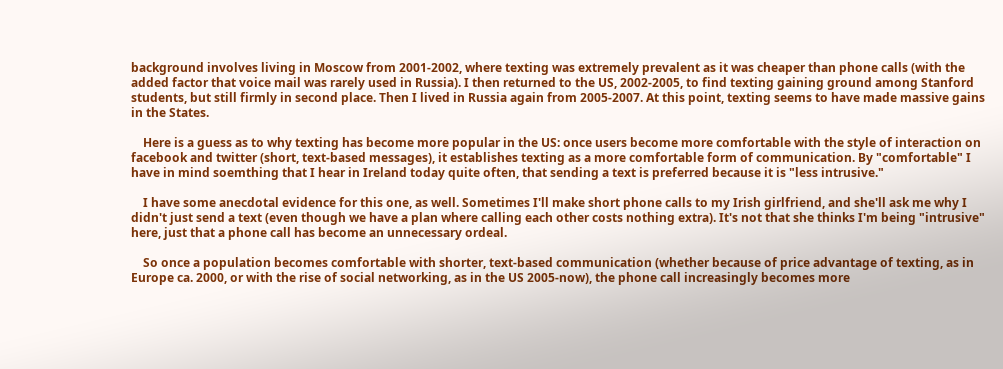background involves living in Moscow from 2001-2002, where texting was extremely prevalent as it was cheaper than phone calls (with the added factor that voice mail was rarely used in Russia). I then returned to the US, 2002-2005, to find texting gaining ground among Stanford students, but still firmly in second place. Then I lived in Russia again from 2005-2007. At this point, texting seems to have made massive gains in the States.

    Here is a guess as to why texting has become more popular in the US: once users become more comfortable with the style of interaction on facebook and twitter (short, text-based messages), it establishes texting as a more comfortable form of communication. By "comfortable" I have in mind soemthing that I hear in Ireland today quite often, that sending a text is preferred because it is "less intrusive."

    I have some anecdotal evidence for this one, as well. Sometimes I'll make short phone calls to my Irish girlfriend, and she'll ask me why I didn't just send a text (even though we have a plan where calling each other costs nothing extra). It's not that she thinks I'm being "intrusive" here, just that a phone call has become an unnecessary ordeal.

    So once a population becomes comfortable with shorter, text-based communication (whether because of price advantage of texting, as in Europe ca. 2000, or with the rise of social networking, as in the US 2005-now), the phone call increasingly becomes more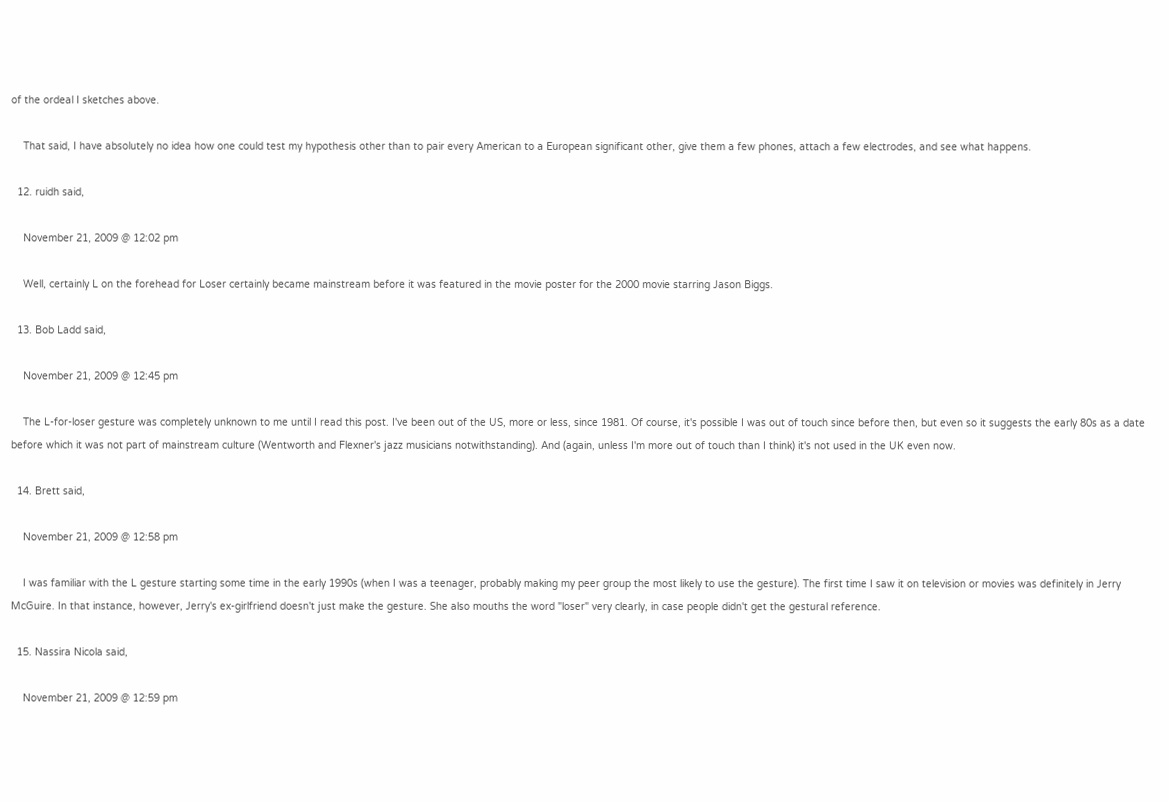of the ordeal I sketches above.

    That said, I have absolutely no idea how one could test my hypothesis other than to pair every American to a European significant other, give them a few phones, attach a few electrodes, and see what happens.

  12. ruidh said,

    November 21, 2009 @ 12:02 pm

    Well, certainly L on the forehead for Loser certainly became mainstream before it was featured in the movie poster for the 2000 movie starring Jason Biggs.

  13. Bob Ladd said,

    November 21, 2009 @ 12:45 pm

    The L-for-loser gesture was completely unknown to me until I read this post. I've been out of the US, more or less, since 1981. Of course, it's possible I was out of touch since before then, but even so it suggests the early 80s as a date before which it was not part of mainstream culture (Wentworth and Flexner's jazz musicians notwithstanding). And (again, unless I'm more out of touch than I think) it's not used in the UK even now.

  14. Brett said,

    November 21, 2009 @ 12:58 pm

    I was familiar with the L gesture starting some time in the early 1990s (when I was a teenager, probably making my peer group the most likely to use the gesture). The first time I saw it on television or movies was definitely in Jerry McGuire. In that instance, however, Jerry's ex-girlfriend doesn't just make the gesture. She also mouths the word "loser" very clearly, in case people didn't get the gestural reference.

  15. Nassira Nicola said,

    November 21, 2009 @ 12:59 pm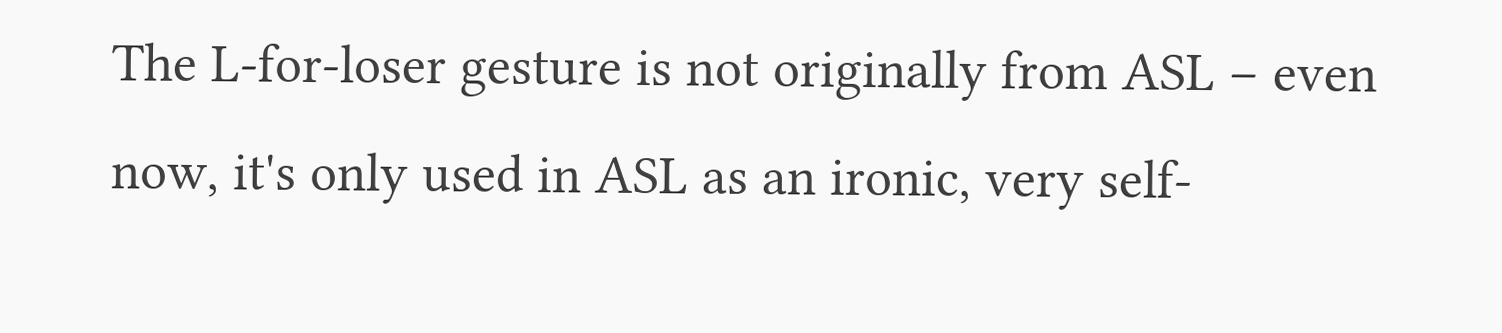The L-for-loser gesture is not originally from ASL – even now, it's only used in ASL as an ironic, very self-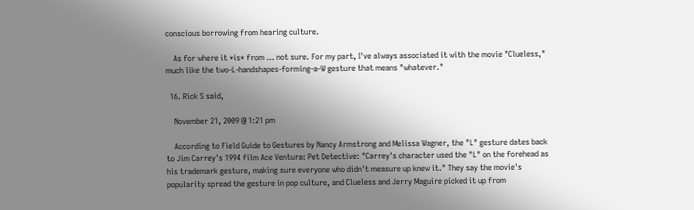conscious borrowing from hearing culture.

    As for where it *is* from … not sure. For my part, I've always associated it with the movie "Clueless," much like the two-L-handshapes-forming-a-W gesture that means "whatever."

  16. Rick S said,

    November 21, 2009 @ 1:21 pm

    According to Field Guide to Gestures by Nancy Armstrong and Melissa Wagner, the "L" gesture dates back to Jim Carrey's 1994 film Ace Ventura: Pet Detective: "Carrey's character used the "L" on the forehead as his trademark gesture, making sure everyone who didn't measure up knew it." They say the movie's popularity spread the gesture in pop culture, and Clueless and Jerry Maguire picked it up from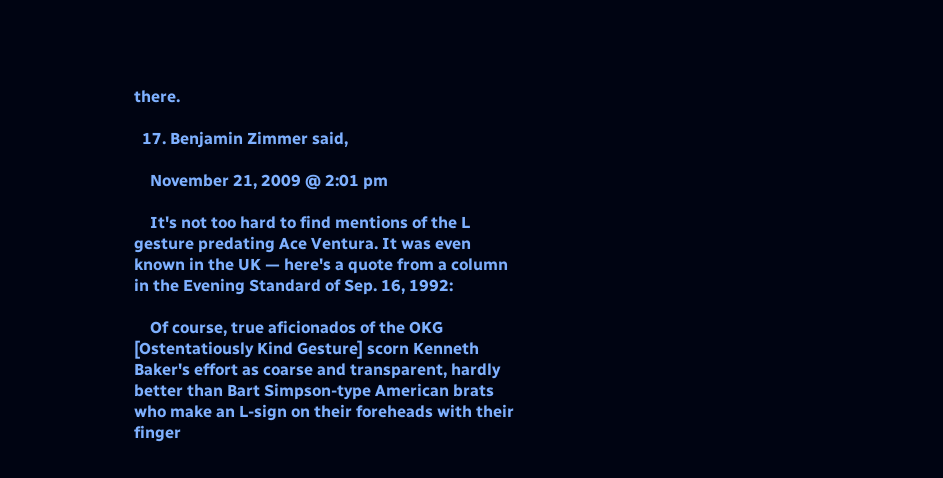there.

  17. Benjamin Zimmer said,

    November 21, 2009 @ 2:01 pm

    It's not too hard to find mentions of the L gesture predating Ace Ventura. It was even known in the UK — here's a quote from a column in the Evening Standard of Sep. 16, 1992:

    Of course, true aficionados of the OKG [Ostentatiously Kind Gesture] scorn Kenneth Baker's effort as coarse and transparent, hardly better than Bart Simpson-type American brats who make an L-sign on their foreheads with their finger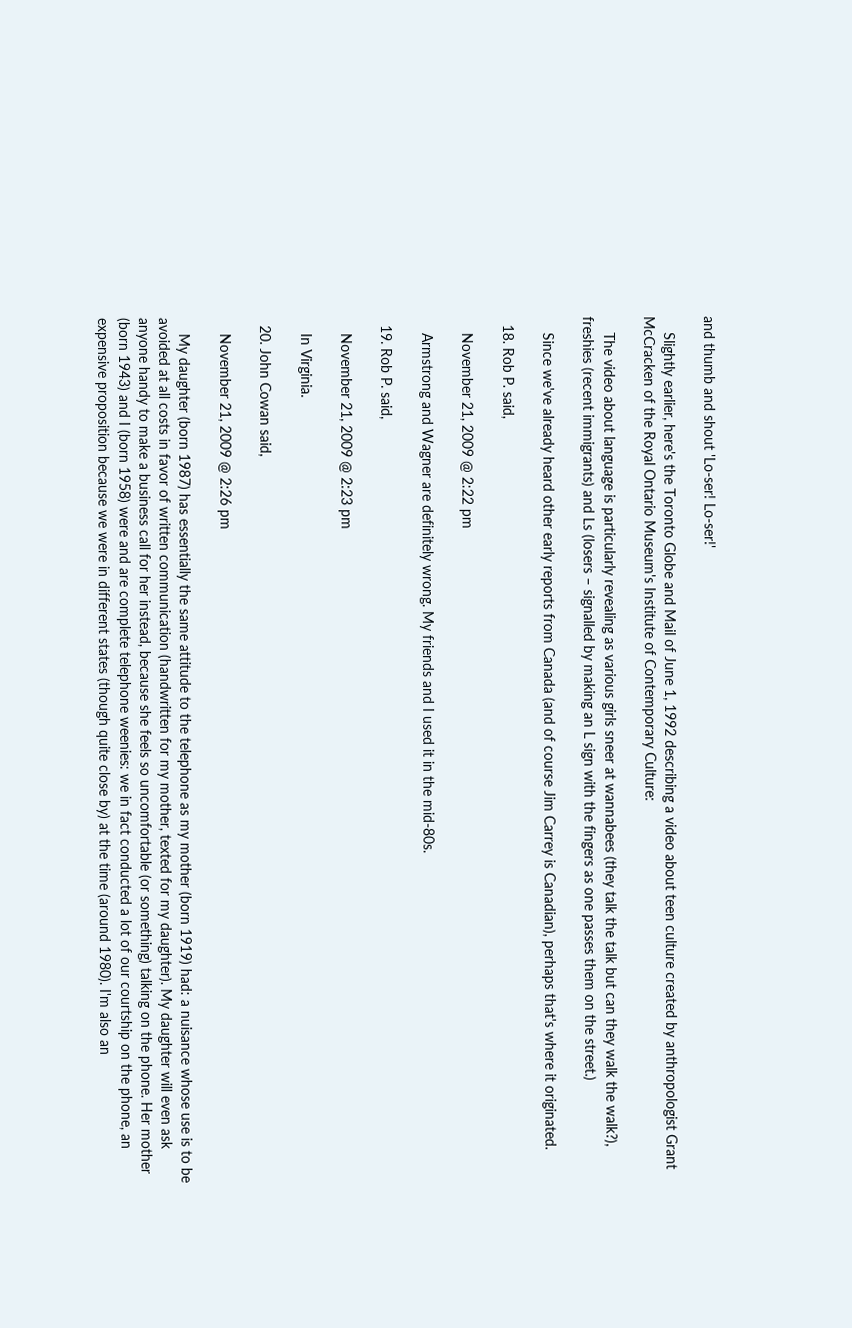and thumb and shout 'Lo-ser! Lo-ser!'

    Slightly earlier, here's the Toronto Globe and Mail of June 1, 1992 describing a video about teen culture created by anthropologist Grant McCracken of the Royal Ontario Museum's Institute of Contemporary Culture:

    The video about language is particularly revealing as various girls sneer at wannabees (they talk the talk but can they walk the walk?), freshies (recent immigrants) and Ls (losers – signalled by making an L sign with the fingers as one passes them on the street.)

    Since we've already heard other early reports from Canada (and of course Jim Carrey is Canadian), perhaps that's where it originated.

  18. Rob P. said,

    November 21, 2009 @ 2:22 pm

    Armstrong and Wagner are definitely wrong. My friends and I used it in the mid-80s.

  19. Rob P. said,

    November 21, 2009 @ 2:23 pm

    In Virginia.

  20. John Cowan said,

    November 21, 2009 @ 2:26 pm

    My daughter (born 1987) has essentially the same attitude to the telephone as my mother (born 1919) had: a nuisance whose use is to be avoided at all costs in favor of written communication (handwritten for my mother, texted for my daughter). My daughter will even ask anyone handy to make a business call for her instead, because she feels so uncomfortable (or something) talking on the phone. Her mother (born 1943) and I (born 1958) were and are complete telephone weenies: we in fact conducted a lot of our courtship on the phone, an expensive proposition because we were in different states (though quite close by) at the time (around 1980). I'm also an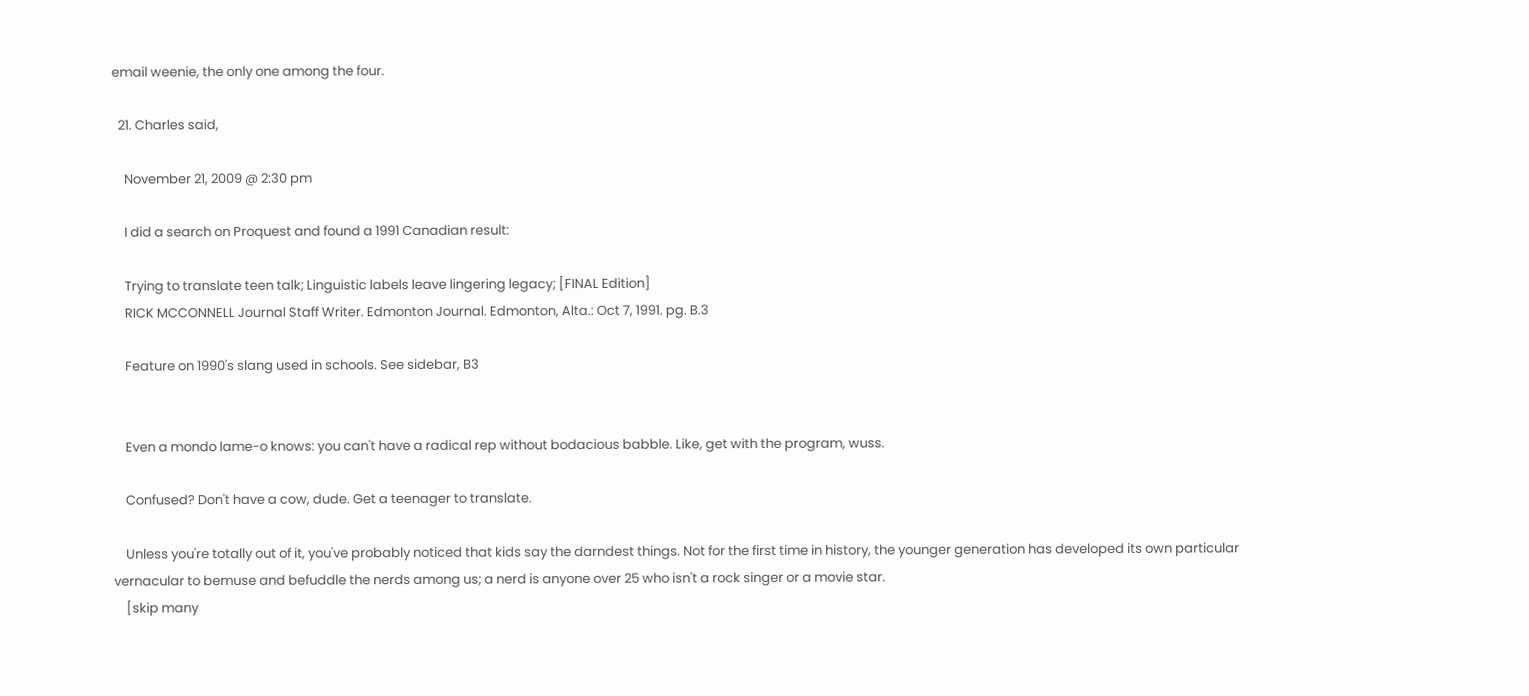email weenie, the only one among the four.

  21. Charles said,

    November 21, 2009 @ 2:30 pm

    I did a search on Proquest and found a 1991 Canadian result:

    Trying to translate teen talk; Linguistic labels leave lingering legacy; [FINAL Edition]
    RICK MCCONNELL Journal Staff Writer. Edmonton Journal. Edmonton, Alta.: Oct 7, 1991. pg. B.3

    Feature on 1990's slang used in schools. See sidebar, B3


    Even a mondo lame-o knows: you can't have a radical rep without bodacious babble. Like, get with the program, wuss.

    Confused? Don't have a cow, dude. Get a teenager to translate.

    Unless you're totally out of it, you've probably noticed that kids say the darndest things. Not for the first time in history, the younger generation has developed its own particular vernacular to bemuse and befuddle the nerds among us; a nerd is anyone over 25 who isn't a rock singer or a movie star.
    [skip many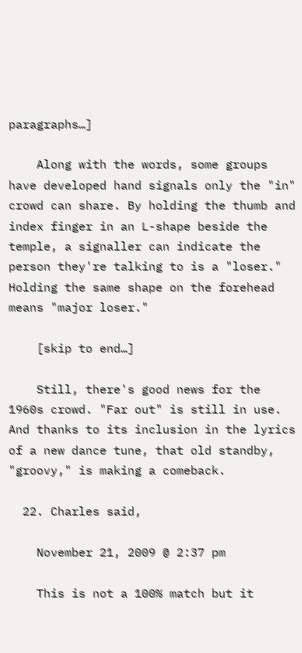paragraphs…]

    Along with the words, some groups have developed hand signals only the "in" crowd can share. By holding the thumb and index finger in an L-shape beside the temple, a signaller can indicate the person they're talking to is a "loser." Holding the same shape on the forehead means "major loser."

    [skip to end…]

    Still, there's good news for the 1960s crowd. "Far out" is still in use. And thanks to its inclusion in the lyrics of a new dance tune, that old standby, "groovy," is making a comeback.

  22. Charles said,

    November 21, 2009 @ 2:37 pm

    This is not a 100% match but it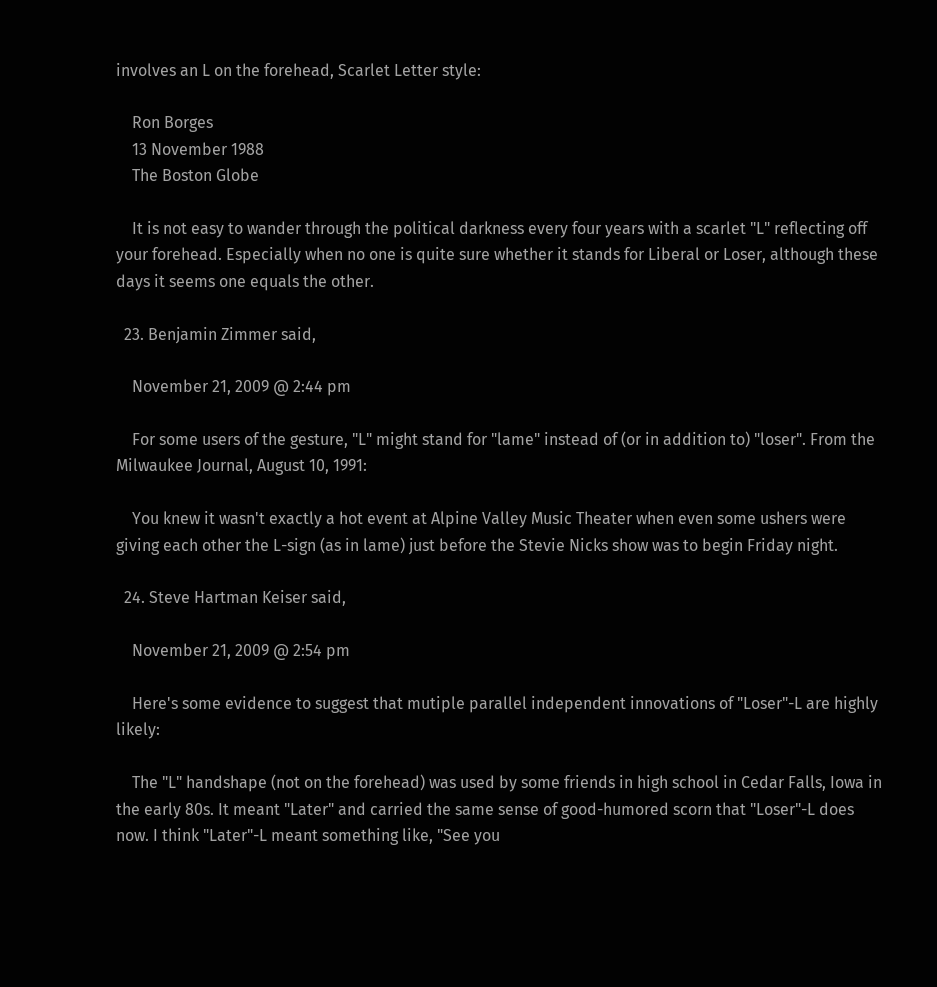involves an L on the forehead, Scarlet Letter style:

    Ron Borges
    13 November 1988
    The Boston Globe

    It is not easy to wander through the political darkness every four years with a scarlet "L" reflecting off your forehead. Especially when no one is quite sure whether it stands for Liberal or Loser, although these days it seems one equals the other.

  23. Benjamin Zimmer said,

    November 21, 2009 @ 2:44 pm

    For some users of the gesture, "L" might stand for "lame" instead of (or in addition to) "loser". From the Milwaukee Journal, August 10, 1991:

    You knew it wasn't exactly a hot event at Alpine Valley Music Theater when even some ushers were giving each other the L-sign (as in lame) just before the Stevie Nicks show was to begin Friday night.

  24. Steve Hartman Keiser said,

    November 21, 2009 @ 2:54 pm

    Here's some evidence to suggest that mutiple parallel independent innovations of "Loser"-L are highly likely:

    The "L" handshape (not on the forehead) was used by some friends in high school in Cedar Falls, Iowa in the early 80s. It meant "Later" and carried the same sense of good-humored scorn that "Loser"-L does now. I think "Later"-L meant something like, "See you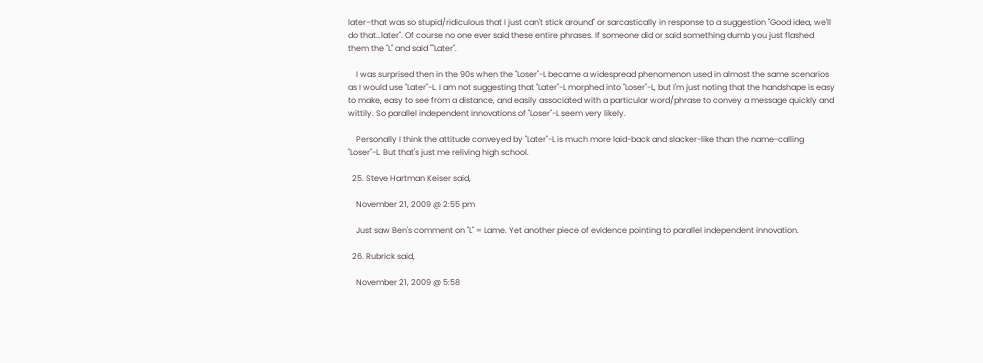later–that was so stupid/ridiculous that I just can't stick around" or sarcastically in response to a suggestion "Good idea, we'll do that…later". Of course no one ever said these entire phrases. If someone did or said something dumb you just flashed them the "L" and said ""Later".

    I was surprised then in the 90s when the "Loser"-L became a widespread phenomenon used in almost the same scenarios as I would use "Later"-L. I am not suggesting that "Later"-L morphed into "Loser"-L, but I'm just noting that the handshape is easy to make, easy to see from a distance, and easily associated with a particular word/phrase to convey a message quickly and wittily. So parallel independent innovations of "Loser"-L seem very likely.

    Personally I think the attitude conveyed by "Later"-L is much more laid-back and slacker-like than the name-calling "Loser"-L. But that's just me reliving high school.

  25. Steve Hartman Keiser said,

    November 21, 2009 @ 2:55 pm

    Just saw Ben's comment on "L" = Lame. Yet another piece of evidence pointing to parallel independent innovation.

  26. Rubrick said,

    November 21, 2009 @ 5:58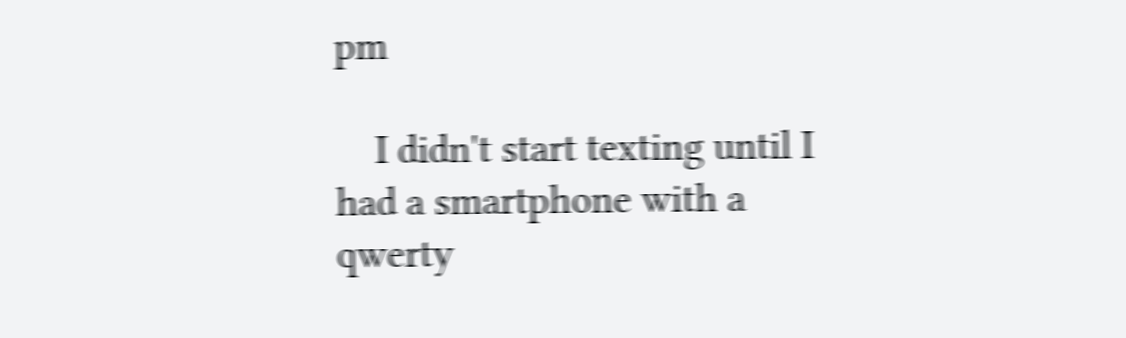pm

    I didn't start texting until I had a smartphone with a qwerty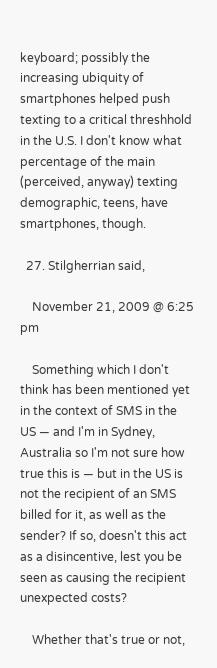keyboard; possibly the increasing ubiquity of smartphones helped push texting to a critical threshhold in the U.S. I don't know what percentage of the main (perceived, anyway) texting demographic, teens, have smartphones, though.

  27. Stilgherrian said,

    November 21, 2009 @ 6:25 pm

    Something which I don't think has been mentioned yet in the context of SMS in the US — and I'm in Sydney, Australia so I'm not sure how true this is — but in the US is not the recipient of an SMS billed for it, as well as the sender? If so, doesn't this act as a disincentive, lest you be seen as causing the recipient unexpected costs?

    Whether that's true or not,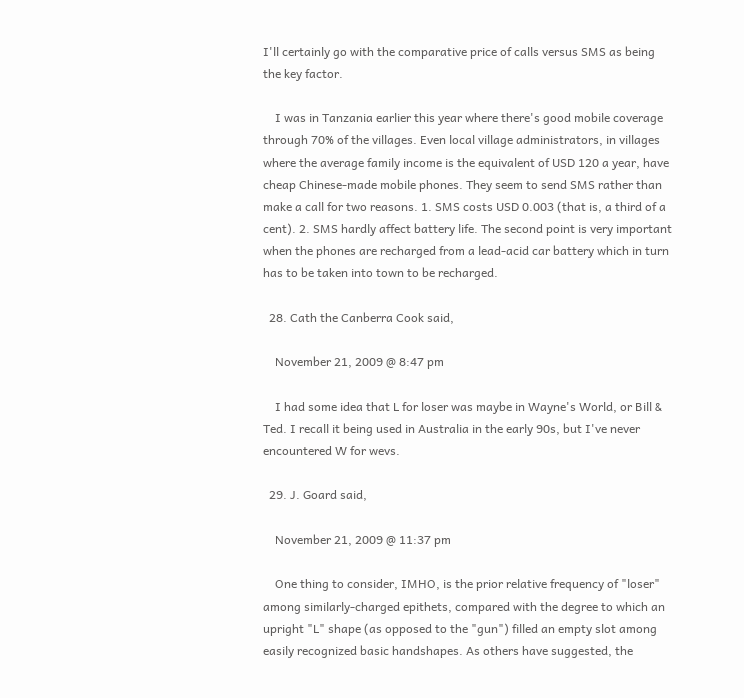I'll certainly go with the comparative price of calls versus SMS as being the key factor.

    I was in Tanzania earlier this year where there's good mobile coverage through 70% of the villages. Even local village administrators, in villages where the average family income is the equivalent of USD 120 a year, have cheap Chinese-made mobile phones. They seem to send SMS rather than make a call for two reasons. 1. SMS costs USD 0.003 (that is, a third of a cent). 2. SMS hardly affect battery life. The second point is very important when the phones are recharged from a lead-acid car battery which in turn has to be taken into town to be recharged.

  28. Cath the Canberra Cook said,

    November 21, 2009 @ 8:47 pm

    I had some idea that L for loser was maybe in Wayne's World, or Bill & Ted. I recall it being used in Australia in the early 90s, but I've never encountered W for wevs.

  29. J. Goard said,

    November 21, 2009 @ 11:37 pm

    One thing to consider, IMHO, is the prior relative frequency of "loser" among similarly-charged epithets, compared with the degree to which an upright "L" shape (as opposed to the "gun") filled an empty slot among easily recognized basic handshapes. As others have suggested, the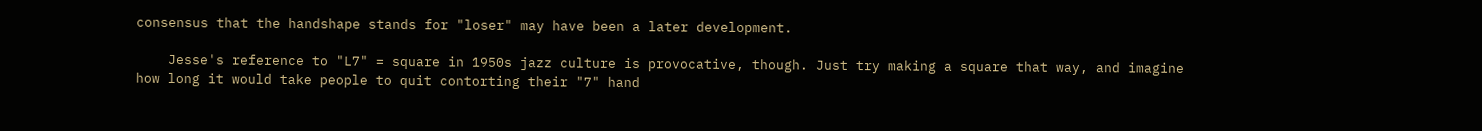consensus that the handshape stands for "loser" may have been a later development.

    Jesse's reference to "L7" = square in 1950s jazz culture is provocative, though. Just try making a square that way, and imagine how long it would take people to quit contorting their "7" hand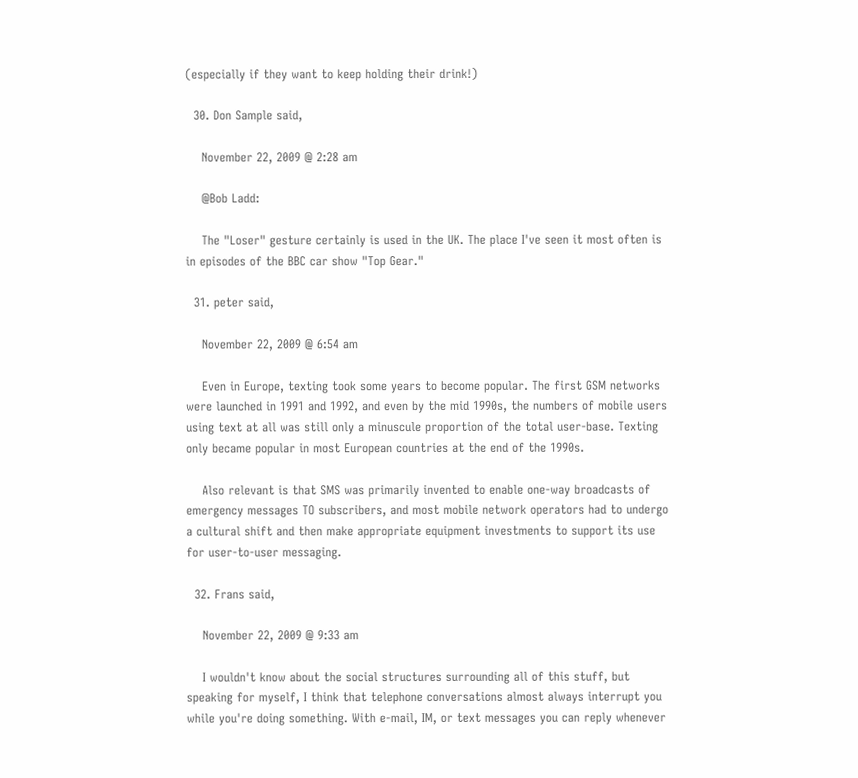(especially if they want to keep holding their drink!)

  30. Don Sample said,

    November 22, 2009 @ 2:28 am

    @Bob Ladd:

    The "Loser" gesture certainly is used in the UK. The place I've seen it most often is in episodes of the BBC car show "Top Gear."

  31. peter said,

    November 22, 2009 @ 6:54 am

    Even in Europe, texting took some years to become popular. The first GSM networks were launched in 1991 and 1992, and even by the mid 1990s, the numbers of mobile users using text at all was still only a minuscule proportion of the total user-base. Texting only became popular in most European countries at the end of the 1990s.

    Also relevant is that SMS was primarily invented to enable one-way broadcasts of emergency messages TO subscribers, and most mobile network operators had to undergo a cultural shift and then make appropriate equipment investments to support its use for user-to-user messaging.

  32. Frans said,

    November 22, 2009 @ 9:33 am

    I wouldn't know about the social structures surrounding all of this stuff, but speaking for myself, I think that telephone conversations almost always interrupt you while you're doing something. With e-mail, IM, or text messages you can reply whenever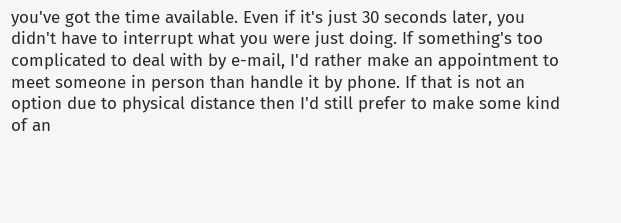you've got the time available. Even if it's just 30 seconds later, you didn't have to interrupt what you were just doing. If something's too complicated to deal with by e-mail, I'd rather make an appointment to meet someone in person than handle it by phone. If that is not an option due to physical distance then I'd still prefer to make some kind of an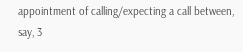appointment of calling/expecting a call between, say, 3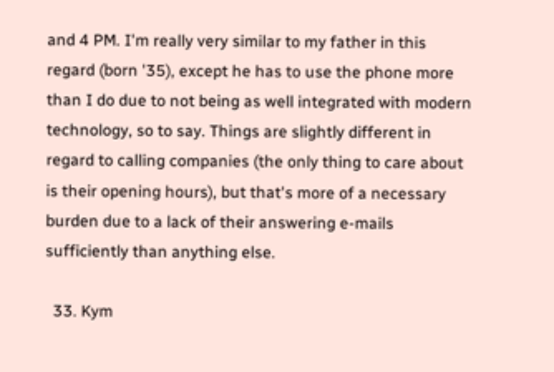and 4 PM. I'm really very similar to my father in this regard (born '35), except he has to use the phone more than I do due to not being as well integrated with modern technology, so to say. Things are slightly different in regard to calling companies (the only thing to care about is their opening hours), but that's more of a necessary burden due to a lack of their answering e-mails sufficiently than anything else.

  33. Kym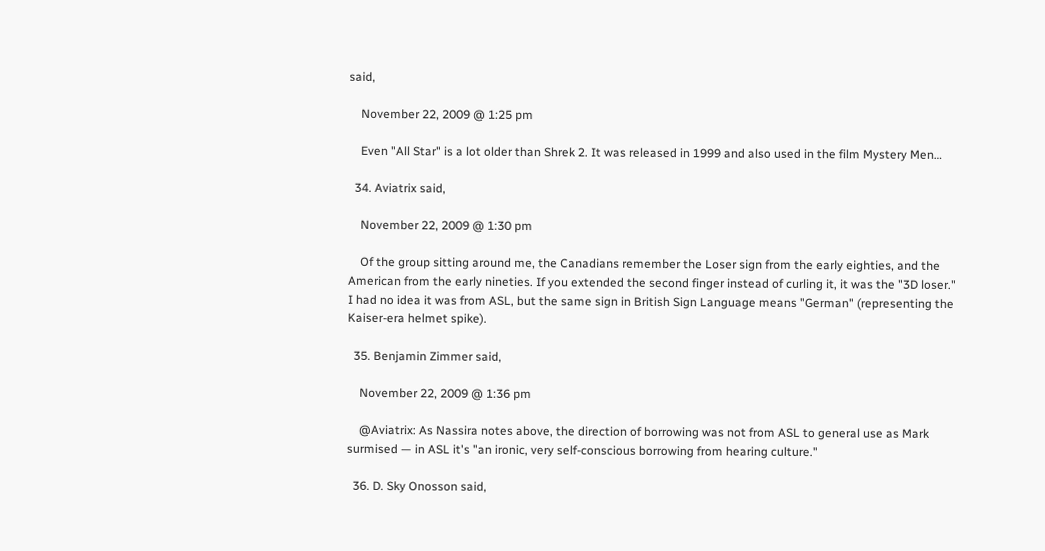said,

    November 22, 2009 @ 1:25 pm

    Even "All Star" is a lot older than Shrek 2. It was released in 1999 and also used in the film Mystery Men…

  34. Aviatrix said,

    November 22, 2009 @ 1:30 pm

    Of the group sitting around me, the Canadians remember the Loser sign from the early eighties, and the American from the early nineties. If you extended the second finger instead of curling it, it was the "3D loser." I had no idea it was from ASL, but the same sign in British Sign Language means "German" (representing the Kaiser-era helmet spike).

  35. Benjamin Zimmer said,

    November 22, 2009 @ 1:36 pm

    @Aviatrix: As Nassira notes above, the direction of borrowing was not from ASL to general use as Mark surmised — in ASL it's "an ironic, very self-conscious borrowing from hearing culture."

  36. D. Sky Onosson said,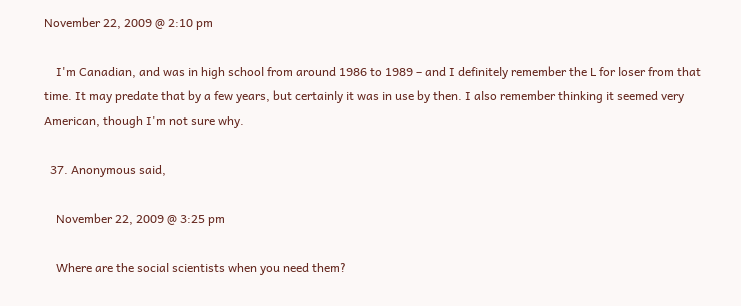November 22, 2009 @ 2:10 pm

    I'm Canadian, and was in high school from around 1986 to 1989 – and I definitely remember the L for loser from that time. It may predate that by a few years, but certainly it was in use by then. I also remember thinking it seemed very American, though I'm not sure why.

  37. Anonymous said,

    November 22, 2009 @ 3:25 pm

    Where are the social scientists when you need them?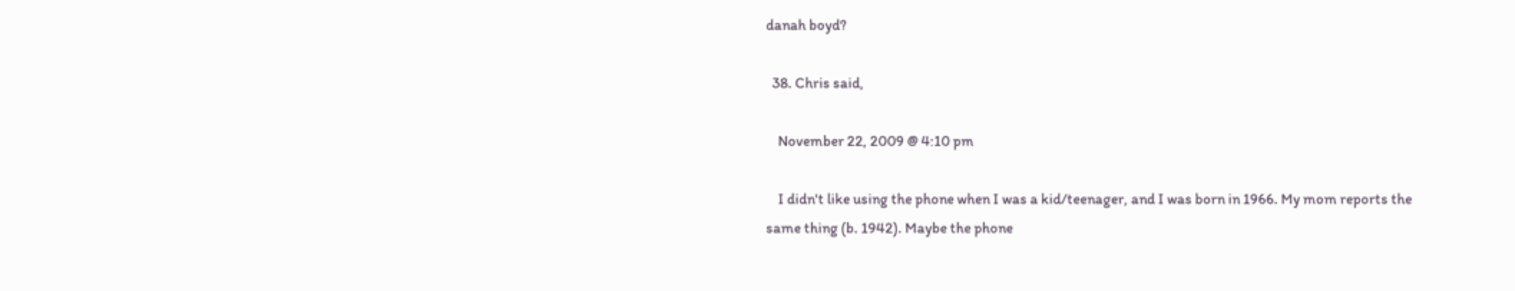danah boyd?

  38. Chris said,

    November 22, 2009 @ 4:10 pm

    I didn't like using the phone when I was a kid/teenager, and I was born in 1966. My mom reports the same thing (b. 1942). Maybe the phone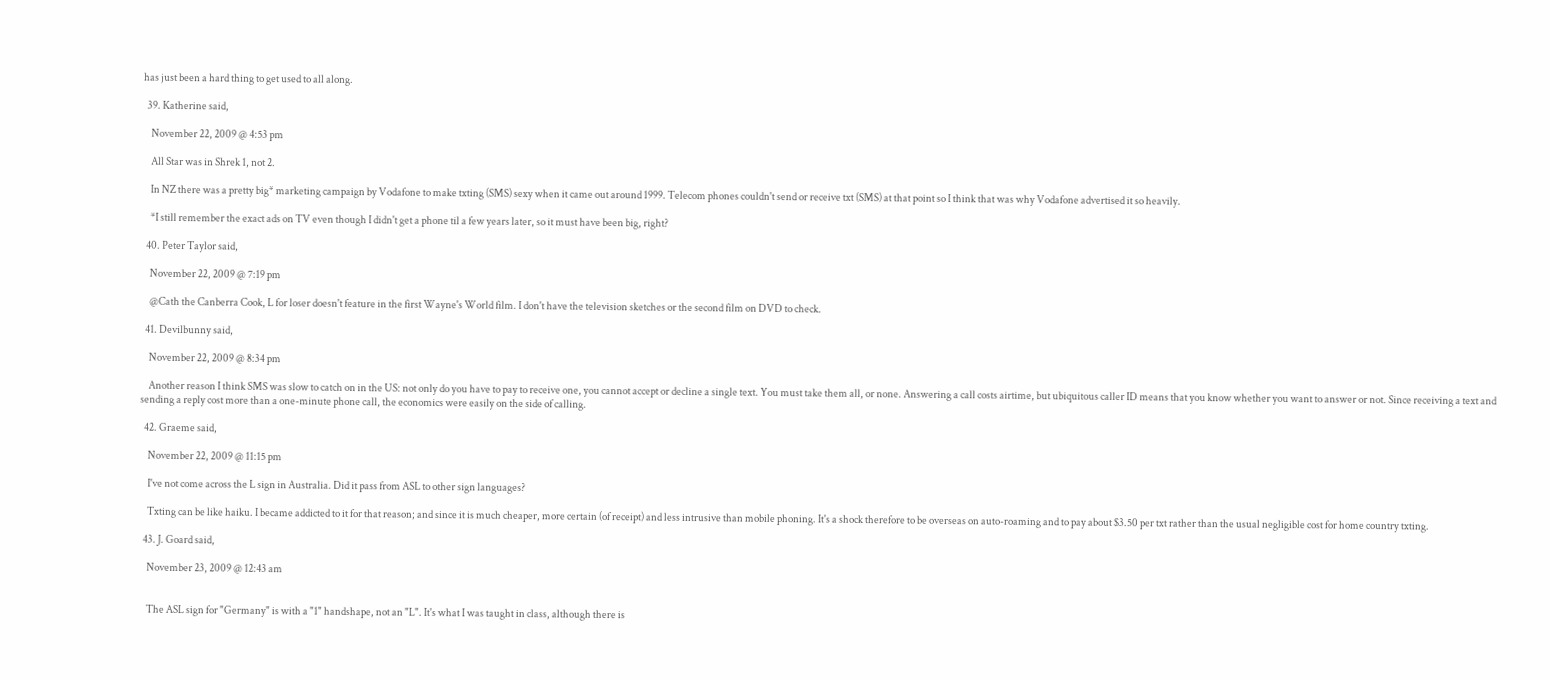has just been a hard thing to get used to all along.

  39. Katherine said,

    November 22, 2009 @ 4:53 pm

    All Star was in Shrek 1, not 2.

    In NZ there was a pretty big* marketing campaign by Vodafone to make txting (SMS) sexy when it came out around 1999. Telecom phones couldn't send or receive txt (SMS) at that point so I think that was why Vodafone advertised it so heavily.

    *I still remember the exact ads on TV even though I didn't get a phone til a few years later, so it must have been big, right?

  40. Peter Taylor said,

    November 22, 2009 @ 7:19 pm

    @Cath the Canberra Cook, L for loser doesn't feature in the first Wayne's World film. I don't have the television sketches or the second film on DVD to check.

  41. Devilbunny said,

    November 22, 2009 @ 8:34 pm

    Another reason I think SMS was slow to catch on in the US: not only do you have to pay to receive one, you cannot accept or decline a single text. You must take them all, or none. Answering a call costs airtime, but ubiquitous caller ID means that you know whether you want to answer or not. Since receiving a text and sending a reply cost more than a one-minute phone call, the economics were easily on the side of calling.

  42. Graeme said,

    November 22, 2009 @ 11:15 pm

    I've not come across the L sign in Australia. Did it pass from ASL to other sign languages?

    Txting can be like haiku. I became addicted to it for that reason; and since it is much cheaper, more certain (of receipt) and less intrusive than mobile phoning. It's a shock therefore to be overseas on auto-roaming and to pay about $3.50 per txt rather than the usual negligible cost for home country txting.

  43. J. Goard said,

    November 23, 2009 @ 12:43 am


    The ASL sign for "Germany" is with a "1" handshape, not an "L". It's what I was taught in class, although there is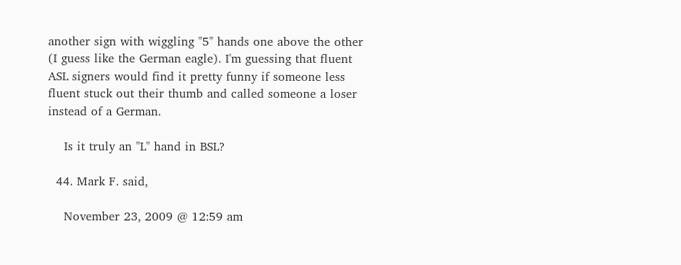another sign with wiggling "5" hands one above the other (I guess like the German eagle). I'm guessing that fluent ASL signers would find it pretty funny if someone less fluent stuck out their thumb and called someone a loser instead of a German.

    Is it truly an "L" hand in BSL?

  44. Mark F. said,

    November 23, 2009 @ 12:59 am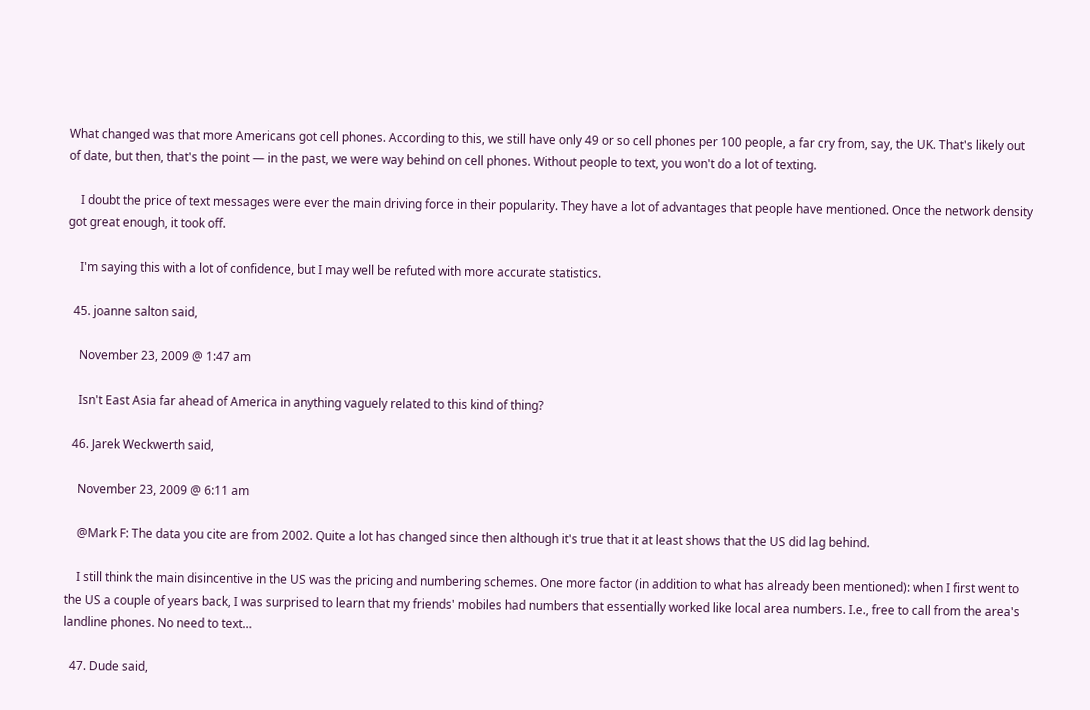What changed was that more Americans got cell phones. According to this, we still have only 49 or so cell phones per 100 people, a far cry from, say, the UK. That's likely out of date, but then, that's the point — in the past, we were way behind on cell phones. Without people to text, you won't do a lot of texting.

    I doubt the price of text messages were ever the main driving force in their popularity. They have a lot of advantages that people have mentioned. Once the network density got great enough, it took off.

    I'm saying this with a lot of confidence, but I may well be refuted with more accurate statistics.

  45. joanne salton said,

    November 23, 2009 @ 1:47 am

    Isn't East Asia far ahead of America in anything vaguely related to this kind of thing?

  46. Jarek Weckwerth said,

    November 23, 2009 @ 6:11 am

    @Mark F: The data you cite are from 2002. Quite a lot has changed since then although it's true that it at least shows that the US did lag behind.

    I still think the main disincentive in the US was the pricing and numbering schemes. One more factor (in addition to what has already been mentioned): when I first went to the US a couple of years back, I was surprised to learn that my friends' mobiles had numbers that essentially worked like local area numbers. I.e., free to call from the area's landline phones. No need to text…

  47. Dude said,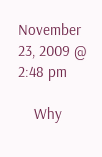November 23, 2009 @ 2:48 pm

    Why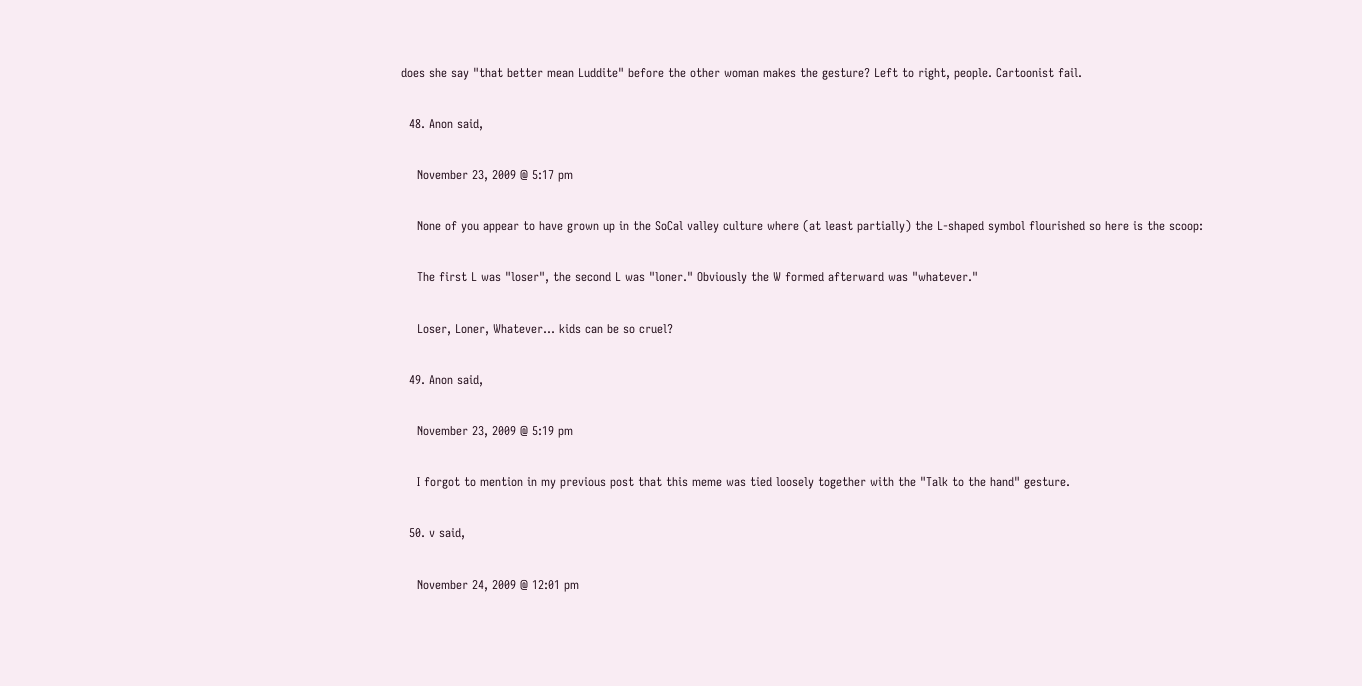does she say "that better mean Luddite" before the other woman makes the gesture? Left to right, people. Cartoonist fail.

  48. Anon said,

    November 23, 2009 @ 5:17 pm

    None of you appear to have grown up in the SoCal valley culture where (at least partially) the L-shaped symbol flourished so here is the scoop:

    The first L was "loser", the second L was "loner." Obviously the W formed afterward was "whatever."

    Loser, Loner, Whatever… kids can be so cruel?

  49. Anon said,

    November 23, 2009 @ 5:19 pm

    I forgot to mention in my previous post that this meme was tied loosely together with the "Talk to the hand" gesture.

  50. v said,

    November 24, 2009 @ 12:01 pm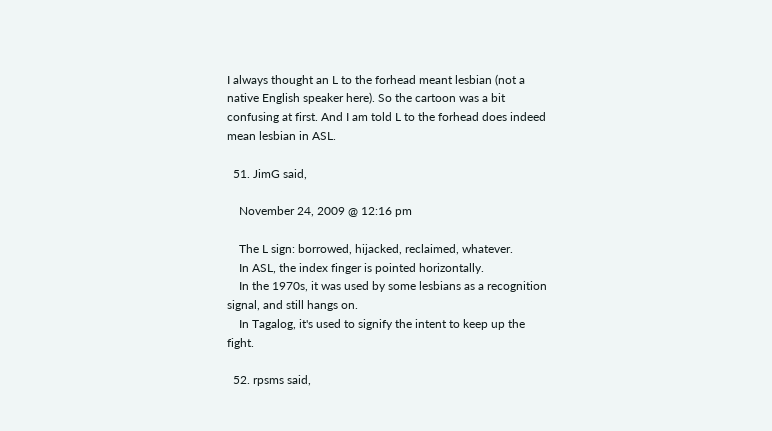I always thought an L to the forhead meant lesbian (not a native English speaker here). So the cartoon was a bit confusing at first. And I am told L to the forhead does indeed mean lesbian in ASL.

  51. JimG said,

    November 24, 2009 @ 12:16 pm

    The L sign: borrowed, hijacked, reclaimed, whatever.
    In ASL, the index finger is pointed horizontally.
    In the 1970s, it was used by some lesbians as a recognition signal, and still hangs on.
    In Tagalog, it's used to signify the intent to keep up the fight.

  52. rpsms said,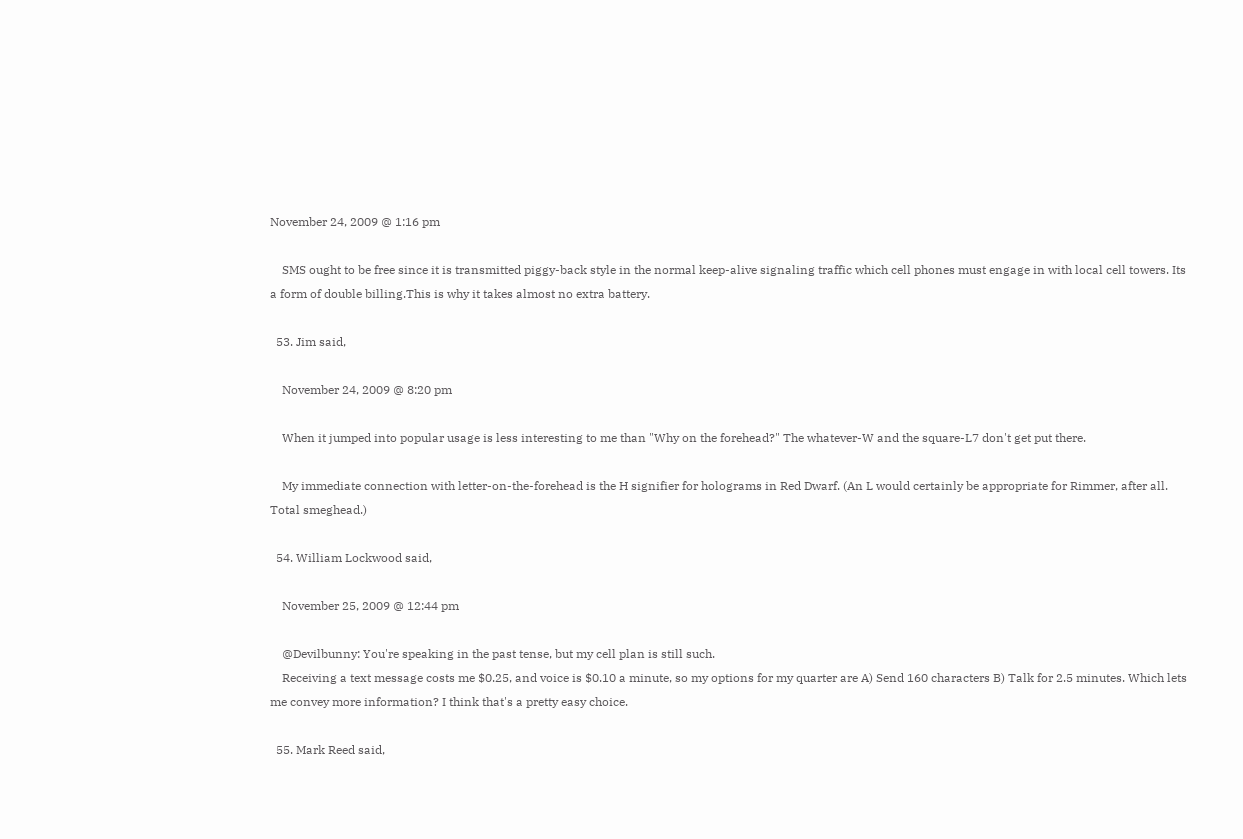November 24, 2009 @ 1:16 pm

    SMS ought to be free since it is transmitted piggy-back style in the normal keep-alive signaling traffic which cell phones must engage in with local cell towers. Its a form of double billing.This is why it takes almost no extra battery.

  53. Jim said,

    November 24, 2009 @ 8:20 pm

    When it jumped into popular usage is less interesting to me than "Why on the forehead?" The whatever-W and the square-L7 don't get put there.

    My immediate connection with letter-on-the-forehead is the H signifier for holograms in Red Dwarf. (An L would certainly be appropriate for Rimmer, after all. Total smeghead.)

  54. William Lockwood said,

    November 25, 2009 @ 12:44 pm

    @Devilbunny: You're speaking in the past tense, but my cell plan is still such.
    Receiving a text message costs me $0.25, and voice is $0.10 a minute, so my options for my quarter are A) Send 160 characters B) Talk for 2.5 minutes. Which lets me convey more information? I think that's a pretty easy choice.

  55. Mark Reed said,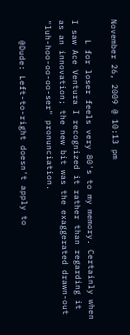November 26, 2009 @ 10:13 pm

    L for loser feels very 80's to my memory. Certainly when I saw Ace Ventura I recognized it rather than regarding it as an innovation; the new bit was the exaggerated drawn-out "luh-hoo-oo-oo-ser" pronunciation.

    @Dude: Left-to-right doesn't apply to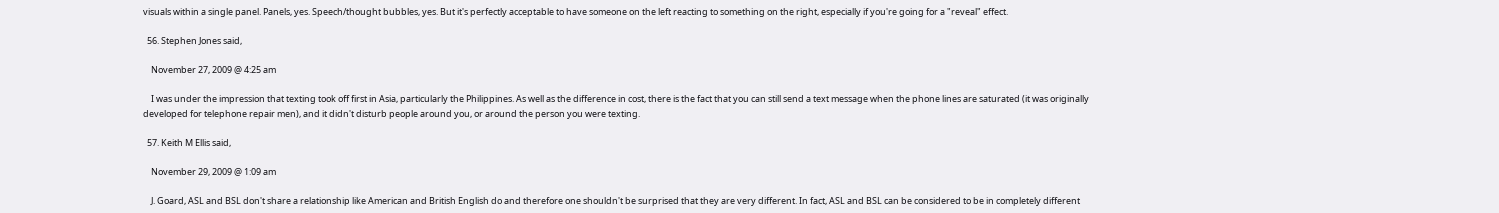visuals within a single panel. Panels, yes. Speech/thought bubbles, yes. But it's perfectly acceptable to have someone on the left reacting to something on the right, especially if you're going for a "reveal" effect.

  56. Stephen Jones said,

    November 27, 2009 @ 4:25 am

    I was under the impression that texting took off first in Asia, particularly the Philippines. As well as the difference in cost, there is the fact that you can still send a text message when the phone lines are saturated (it was originally developed for telephone repair men), and it didn't disturb people around you, or around the person you were texting.

  57. Keith M Ellis said,

    November 29, 2009 @ 1:09 am

    J. Goard, ASL and BSL don't share a relationship like American and British English do and therefore one shouldn't be surprised that they are very different. In fact, ASL and BSL can be considered to be in completely different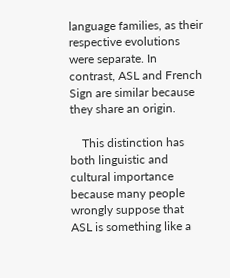language families, as their respective evolutions were separate. In contrast, ASL and French Sign are similar because they share an origin.

    This distinction has both linguistic and cultural importance because many people wrongly suppose that ASL is something like a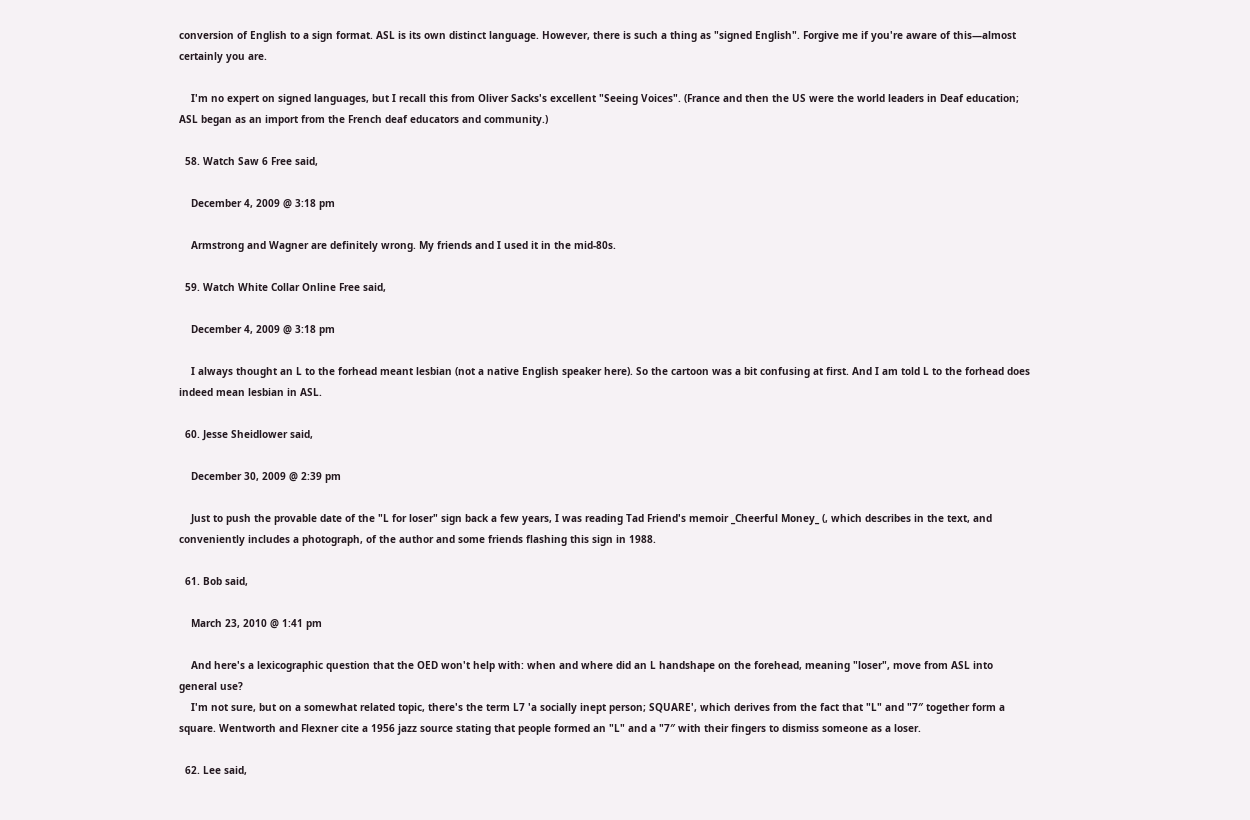conversion of English to a sign format. ASL is its own distinct language. However, there is such a thing as "signed English". Forgive me if you're aware of this—almost certainly you are.

    I'm no expert on signed languages, but I recall this from Oliver Sacks's excellent "Seeing Voices". (France and then the US were the world leaders in Deaf education; ASL began as an import from the French deaf educators and community.)

  58. Watch Saw 6 Free said,

    December 4, 2009 @ 3:18 pm

    Armstrong and Wagner are definitely wrong. My friends and I used it in the mid-80s.

  59. Watch White Collar Online Free said,

    December 4, 2009 @ 3:18 pm

    I always thought an L to the forhead meant lesbian (not a native English speaker here). So the cartoon was a bit confusing at first. And I am told L to the forhead does indeed mean lesbian in ASL.

  60. Jesse Sheidlower said,

    December 30, 2009 @ 2:39 pm

    Just to push the provable date of the "L for loser" sign back a few years, I was reading Tad Friend's memoir _Cheerful Money_ (, which describes in the text, and conveniently includes a photograph, of the author and some friends flashing this sign in 1988.

  61. Bob said,

    March 23, 2010 @ 1:41 pm

    And here's a lexicographic question that the OED won't help with: when and where did an L handshape on the forehead, meaning "loser", move from ASL into general use?
    I'm not sure, but on a somewhat related topic, there's the term L7 'a socially inept person; SQUARE', which derives from the fact that "L" and "7″ together form a square. Wentworth and Flexner cite a 1956 jazz source stating that people formed an "L" and a "7″ with their fingers to dismiss someone as a loser.

  62. Lee said,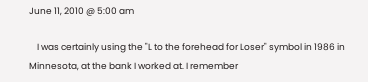June 11, 2010 @ 5:00 am

    I was certainly using the "L to the forehead for Loser" symbol in 1986 in Minnesota, at the bank I worked at. I remember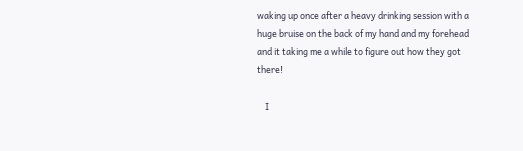waking up once after a heavy drinking session with a huge bruise on the back of my hand and my forehead and it taking me a while to figure out how they got there!

    I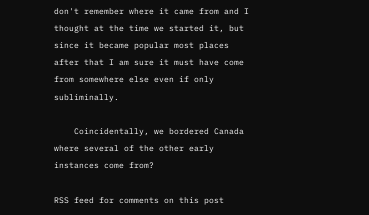don't remember where it came from and I thought at the time we started it, but since it became popular most places after that I am sure it must have come from somewhere else even if only subliminally.

    Coincidentally, we bordered Canada where several of the other early instances come from?

RSS feed for comments on this post